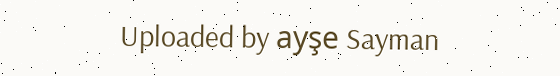Uploaded by ayşe Sayman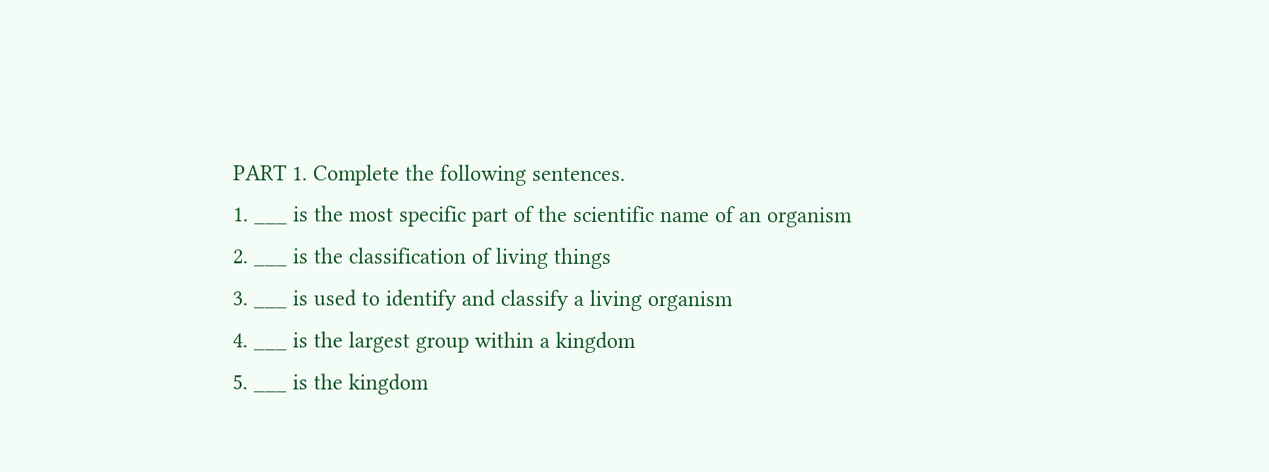PART 1. Complete the following sentences.
1. ___ is the most specific part of the scientific name of an organism
2. ___ is the classification of living things
3. ___ is used to identify and classify a living organism
4. ___ is the largest group within a kingdom
5. ___ is the kingdom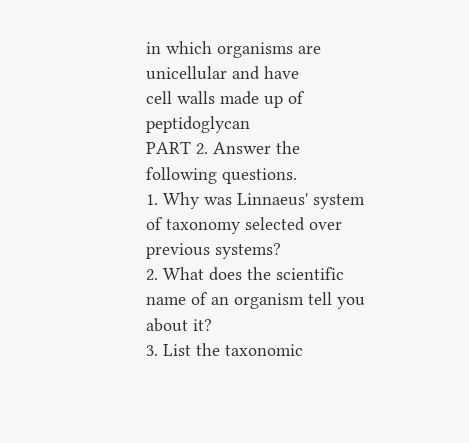in which organisms are unicellular and have
cell walls made up of peptidoglycan
PART 2. Answer the following questions.
1. Why was Linnaeus' system of taxonomy selected over previous systems?
2. What does the scientific name of an organism tell you about it?
3. List the taxonomic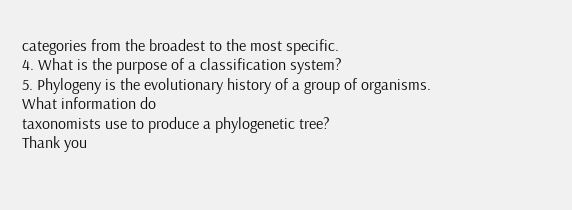categories from the broadest to the most specific.
4. What is the purpose of a classification system?
5. Phylogeny is the evolutionary history of a group of organisms. What information do
taxonomists use to produce a phylogenetic tree?
Thank you